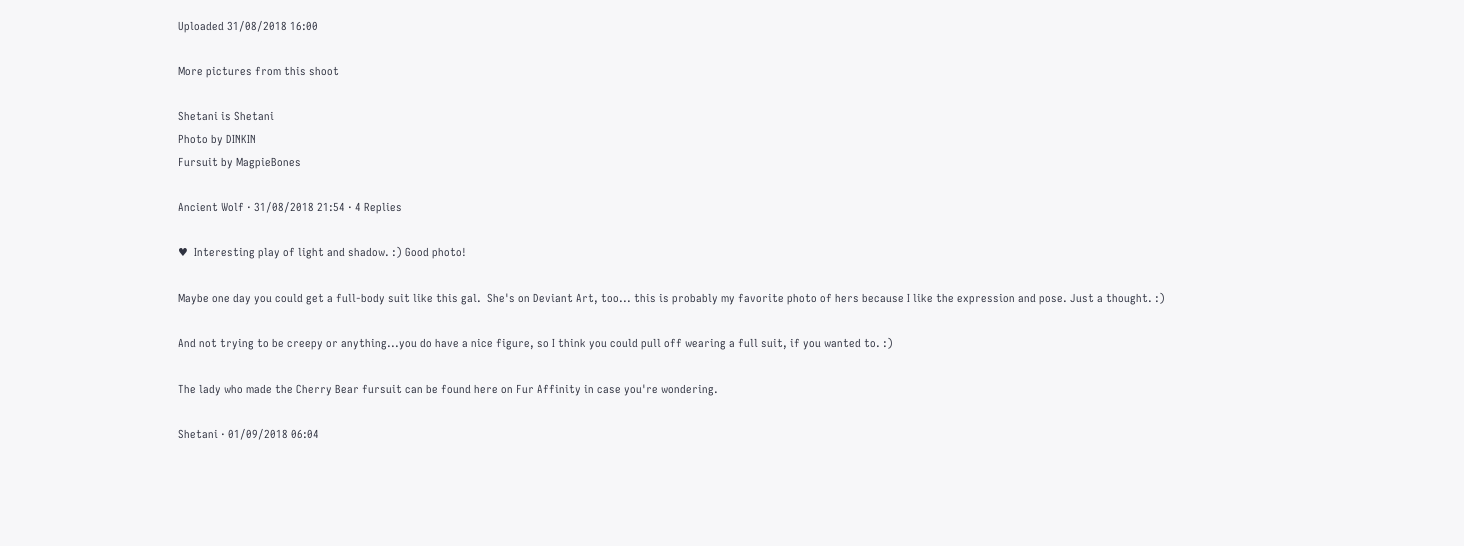Uploaded 31/08/2018 16:00

More pictures from this shoot

Shetani is Shetani
Photo by DINKIN
Fursuit by MagpieBones

Ancient Wolf · 31/08/2018 21:54 · 4 Replies

♥  Interesting play of light and shadow. :) Good photo!

Maybe one day you could get a full-body suit like this gal.  She's on Deviant Art, too... this is probably my favorite photo of hers because I like the expression and pose. Just a thought. :)

And not trying to be creepy or anything...you do have a nice figure, so I think you could pull off wearing a full suit, if you wanted to. :)

The lady who made the Cherry Bear fursuit can be found here on Fur Affinity in case you're wondering.

Shetani · 01/09/2018 06:04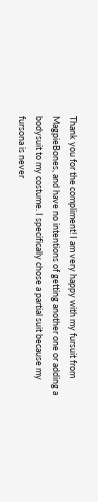Thank you for the compliment! I am very happy with my fursuit from MagpieBones, and have no intentions of getting another one or adding a bodysuit to my costume. I specifically chose a partial suit because my fursona is never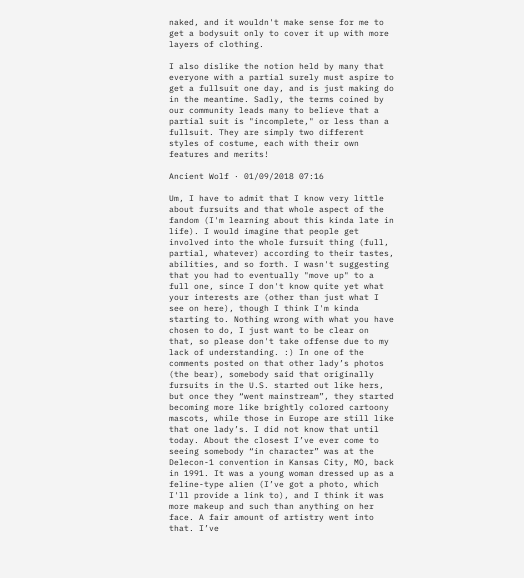naked, and it wouldn't make sense for me to get a bodysuit only to cover it up with more layers of clothing.

I also dislike the notion held by many that everyone with a partial surely must aspire to get a fullsuit one day, and is just making do in the meantime. Sadly, the terms coined by our community leads many to believe that a partial suit is "incomplete," or less than a fullsuit. They are simply two different styles of costume, each with their own features and merits!

Ancient Wolf · 01/09/2018 07:16

Um, I have to admit that I know very little about fursuits and that whole aspect of the fandom (I'm learning about this kinda late in life). I would imagine that people get involved into the whole fursuit thing (full, partial, whatever) according to their tastes, abilities, and so forth. I wasn't suggesting that you had to eventually "move up" to a full one, since I don't know quite yet what your interests are (other than just what I see on here), though I think I'm kinda starting to. Nothing wrong with what you have chosen to do, I just want to be clear on that, so please don't take offense due to my lack of understanding. :) In one of the comments posted on that other lady’s photos (the bear), somebody said that originally fursuits in the U.S. started out like hers, but once they “went mainstream”, they started becoming more like brightly colored cartoony mascots, while those in Europe are still like that one lady’s. I did not know that until today. About the closest I’ve ever come to seeing somebody “in character” was at the Delecon-1 convention in Kansas City, MO, back in 1991. It was a young woman dressed up as a feline-type alien (I’ve got a photo, which I'll provide a link to), and I think it was more makeup and such than anything on her face. A fair amount of artistry went into that. I’ve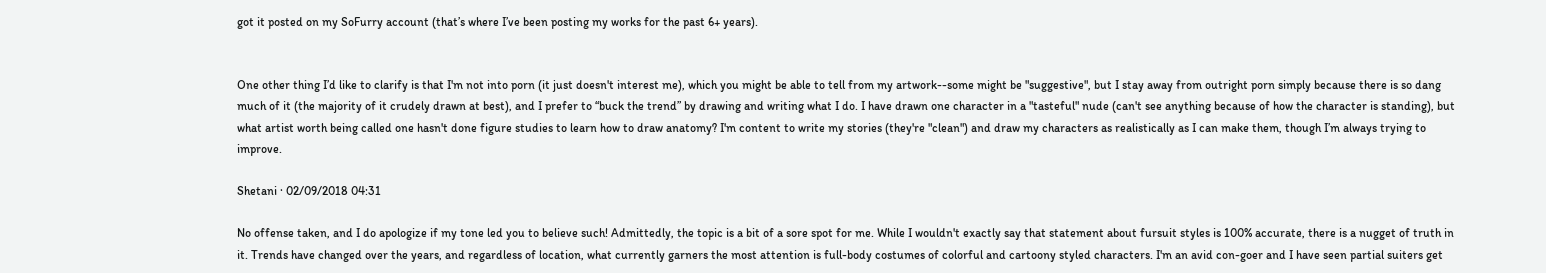got it posted on my SoFurry account (that’s where I’ve been posting my works for the past 6+ years).


One other thing I’d like to clarify is that I'm not into porn (it just doesn't interest me), which you might be able to tell from my artwork--some might be "suggestive", but I stay away from outright porn simply because there is so dang much of it (the majority of it crudely drawn at best), and I prefer to “buck the trend” by drawing and writing what I do. I have drawn one character in a "tasteful" nude (can't see anything because of how the character is standing), but what artist worth being called one hasn't done figure studies to learn how to draw anatomy? I'm content to write my stories (they're "clean") and draw my characters as realistically as I can make them, though I’m always trying to improve.

Shetani · 02/09/2018 04:31

No offense taken, and I do apologize if my tone led you to believe such! Admittedly, the topic is a bit of a sore spot for me. While I wouldn't exactly say that statement about fursuit styles is 100% accurate, there is a nugget of truth in it. Trends have changed over the years, and regardless of location, what currently garners the most attention is full-body costumes of colorful and cartoony styled characters. I'm an avid con-goer and I have seen partial suiters get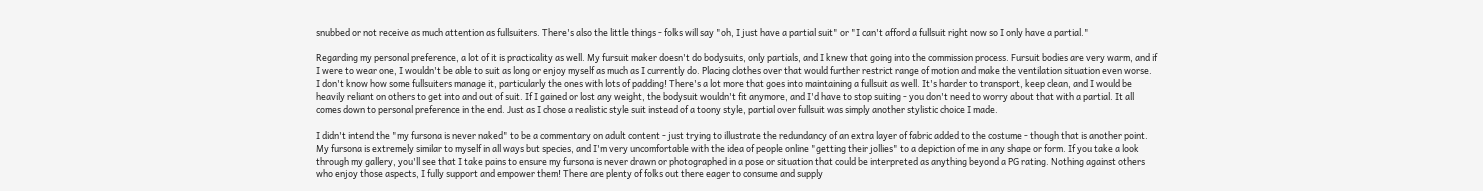snubbed or not receive as much attention as fullsuiters. There's also the little things - folks will say "oh, I just have a partial suit" or "I can't afford a fullsuit right now so I only have a partial."

Regarding my personal preference, a lot of it is practicality as well. My fursuit maker doesn't do bodysuits, only partials, and I knew that going into the commission process. Fursuit bodies are very warm, and if I were to wear one, I wouldn't be able to suit as long or enjoy myself as much as I currently do. Placing clothes over that would further restrict range of motion and make the ventilation situation even worse. I don't know how some fullsuiters manage it, particularly the ones with lots of padding! There's a lot more that goes into maintaining a fullsuit as well. It's harder to transport, keep clean, and I would be heavily reliant on others to get into and out of suit. If I gained or lost any weight, the bodysuit wouldn't fit anymore, and I'd have to stop suiting - you don't need to worry about that with a partial. It all comes down to personal preference in the end. Just as I chose a realistic style suit instead of a toony style, partial over fullsuit was simply another stylistic choice I made.

I didn't intend the "my fursona is never naked" to be a commentary on adult content - just trying to illustrate the redundancy of an extra layer of fabric added to the costume - though that is another point. My fursona is extremely similar to myself in all ways but species, and I'm very uncomfortable with the idea of people online "getting their jollies" to a depiction of me in any shape or form. If you take a look through my gallery, you'll see that I take pains to ensure my fursona is never drawn or photographed in a pose or situation that could be interpreted as anything beyond a PG rating. Nothing against others who enjoy those aspects, I fully support and empower them! There are plenty of folks out there eager to consume and supply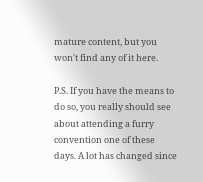mature content, but you won't find any of it here.

P.S. If you have the means to do so, you really should see about attending a furry convention one of these days. A lot has changed since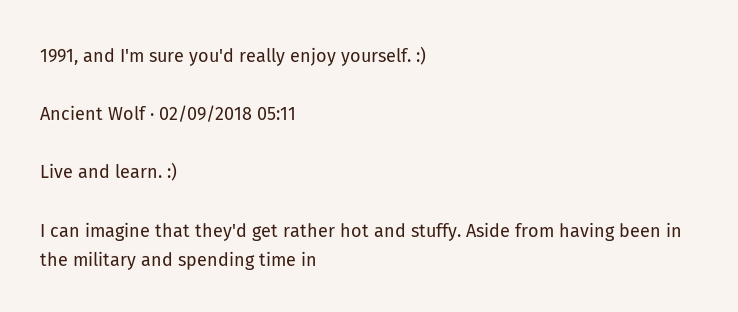1991, and I'm sure you'd really enjoy yourself. :)

Ancient Wolf · 02/09/2018 05:11

Live and learn. :)

I can imagine that they'd get rather hot and stuffy. Aside from having been in the military and spending time in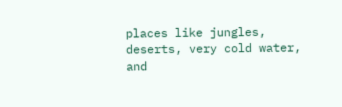places like jungles, deserts, very cold water, and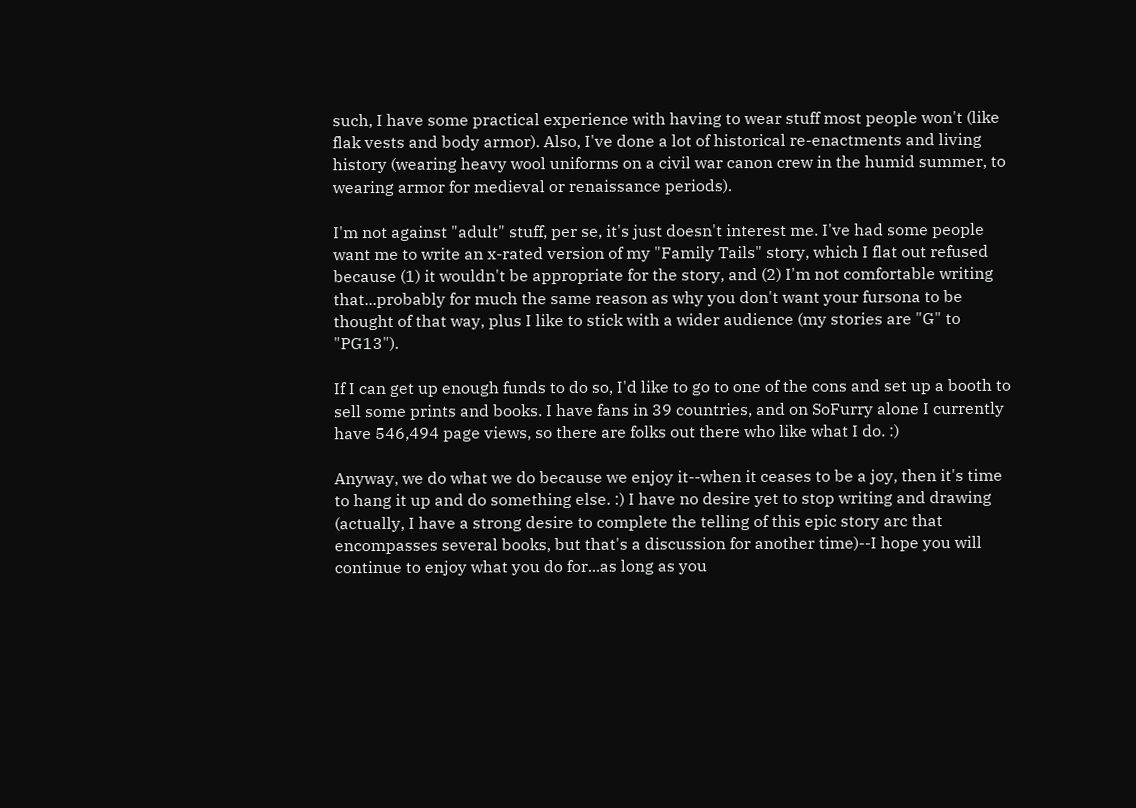such, I have some practical experience with having to wear stuff most people won't (like flak vests and body armor). Also, I've done a lot of historical re-enactments and living history (wearing heavy wool uniforms on a civil war canon crew in the humid summer, to wearing armor for medieval or renaissance periods).

I'm not against "adult" stuff, per se, it's just doesn't interest me. I've had some people want me to write an x-rated version of my "Family Tails" story, which I flat out refused because (1) it wouldn't be appropriate for the story, and (2) I'm not comfortable writing that...probably for much the same reason as why you don't want your fursona to be thought of that way, plus I like to stick with a wider audience (my stories are "G" to "PG13").

If I can get up enough funds to do so, I'd like to go to one of the cons and set up a booth to sell some prints and books. I have fans in 39 countries, and on SoFurry alone I currently have 546,494 page views, so there are folks out there who like what I do. :)

Anyway, we do what we do because we enjoy it--when it ceases to be a joy, then it's time to hang it up and do something else. :) I have no desire yet to stop writing and drawing (actually, I have a strong desire to complete the telling of this epic story arc that encompasses several books, but that's a discussion for another time)--I hope you will continue to enjoy what you do for...as long as you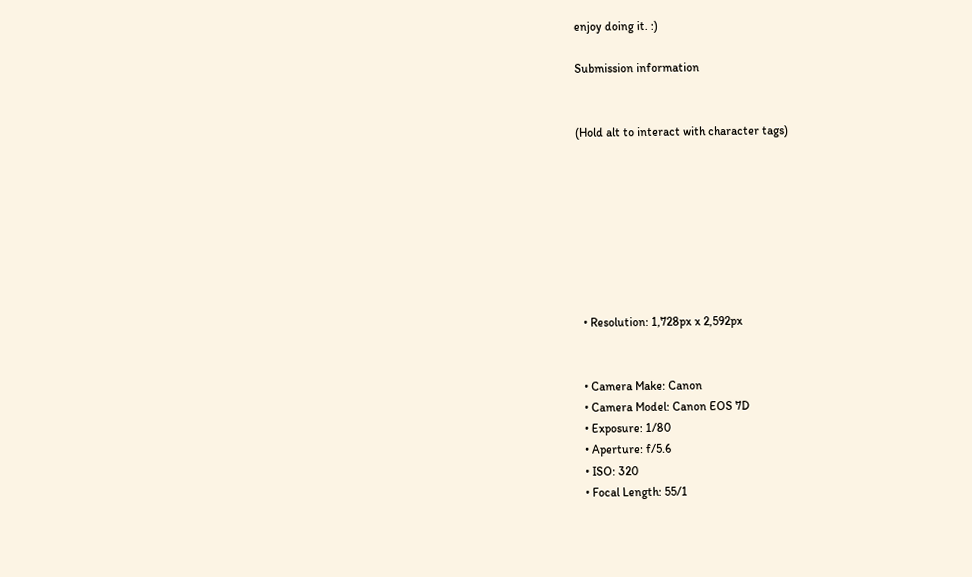enjoy doing it. :)

Submission information


(Hold alt to interact with character tags)








  • Resolution: 1,728px x 2,592px


  • Camera Make: Canon
  • Camera Model: Canon EOS 7D
  • Exposure: 1/80
  • Aperture: f/5.6
  • ISO: 320
  • Focal Length: 55/1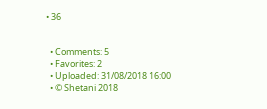• 36


  • Comments: 5
  • Favorites: 2
  • Uploaded: 31/08/2018 16:00
  • © Shetani 2018